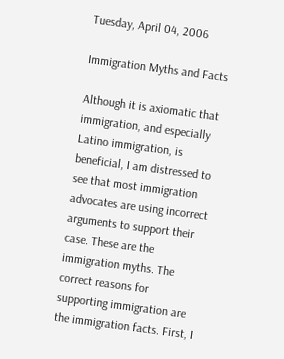Tuesday, April 04, 2006

Immigration Myths and Facts

Although it is axiomatic that immigration, and especially Latino immigration, is beneficial, I am distressed to see that most immigration advocates are using incorrect arguments to support their case. These are the immigration myths. The correct reasons for supporting immigration are the immigration facts. First, I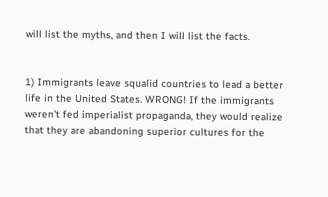will list the myths, and then I will list the facts.


1) Immigrants leave squalid countries to lead a better life in the United States. WRONG! If the immigrants weren't fed imperialist propaganda, they would realize that they are abandoning superior cultures for the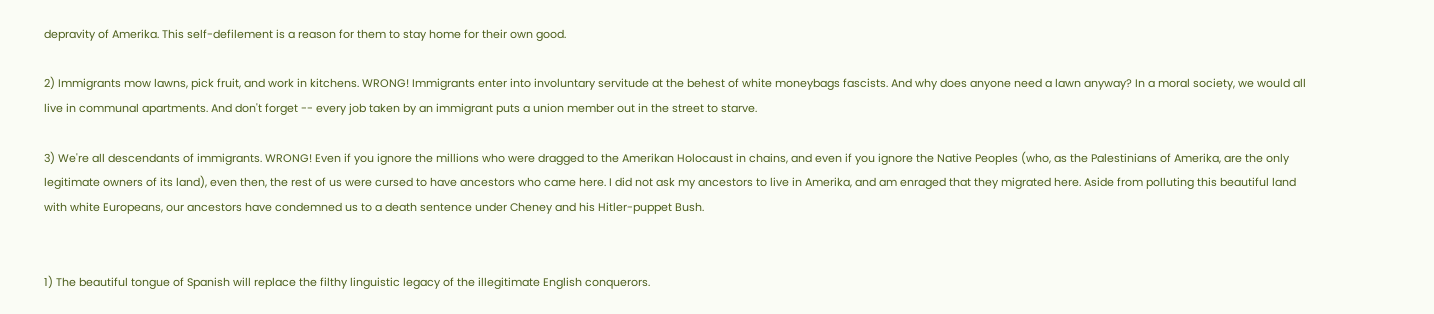depravity of Amerika. This self-defilement is a reason for them to stay home for their own good.

2) Immigrants mow lawns, pick fruit, and work in kitchens. WRONG! Immigrants enter into involuntary servitude at the behest of white moneybags fascists. And why does anyone need a lawn anyway? In a moral society, we would all live in communal apartments. And don't forget -- every job taken by an immigrant puts a union member out in the street to starve.

3) We're all descendants of immigrants. WRONG! Even if you ignore the millions who were dragged to the Amerikan Holocaust in chains, and even if you ignore the Native Peoples (who, as the Palestinians of Amerika, are the only legitimate owners of its land), even then, the rest of us were cursed to have ancestors who came here. I did not ask my ancestors to live in Amerika, and am enraged that they migrated here. Aside from polluting this beautiful land with white Europeans, our ancestors have condemned us to a death sentence under Cheney and his Hitler-puppet Bush.


1) The beautiful tongue of Spanish will replace the filthy linguistic legacy of the illegitimate English conquerors.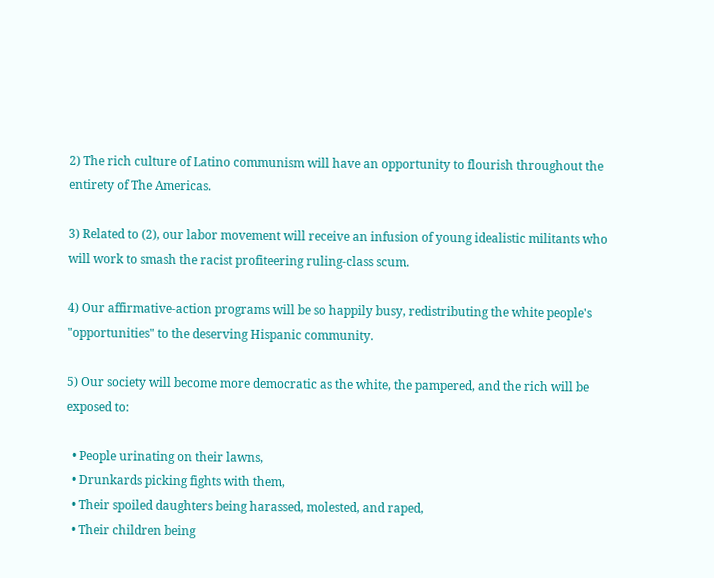2) The rich culture of Latino communism will have an opportunity to flourish throughout the entirety of The Americas.

3) Related to (2), our labor movement will receive an infusion of young idealistic militants who will work to smash the racist profiteering ruling-class scum.

4) Our affirmative-action programs will be so happily busy, redistributing the white people's "opportunities" to the deserving Hispanic community.

5) Our society will become more democratic as the white, the pampered, and the rich will be exposed to:

  • People urinating on their lawns,
  • Drunkards picking fights with them,
  • Their spoiled daughters being harassed, molested, and raped,
  • Their children being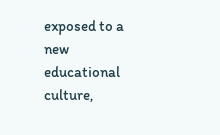exposed to a new educational culture,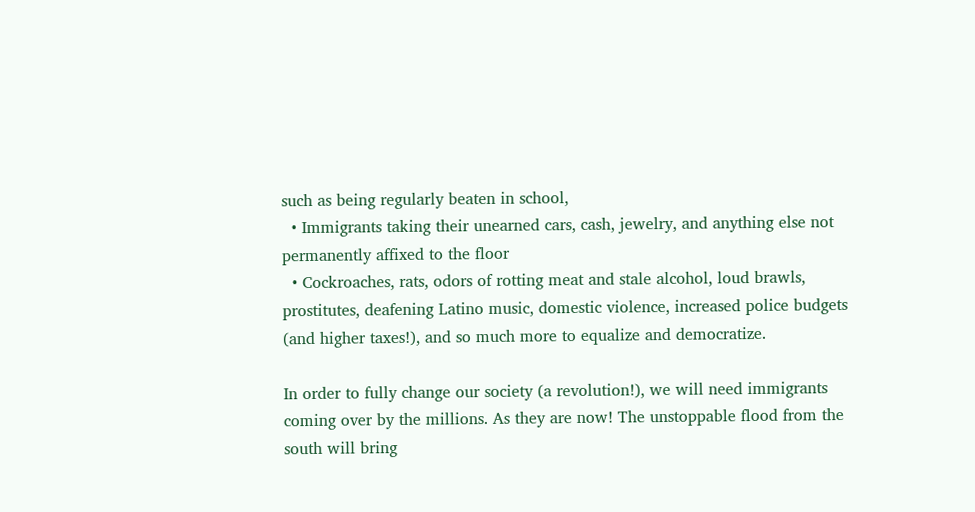such as being regularly beaten in school,
  • Immigrants taking their unearned cars, cash, jewelry, and anything else not permanently affixed to the floor
  • Cockroaches, rats, odors of rotting meat and stale alcohol, loud brawls, prostitutes, deafening Latino music, domestic violence, increased police budgets (and higher taxes!), and so much more to equalize and democratize.

In order to fully change our society (a revolution!), we will need immigrants coming over by the millions. As they are now! The unstoppable flood from the south will bring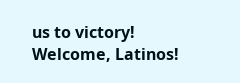us to victory! Welcome, Latinos!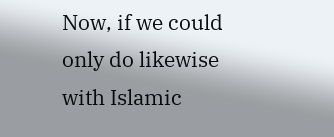Now, if we could only do likewise with Islamic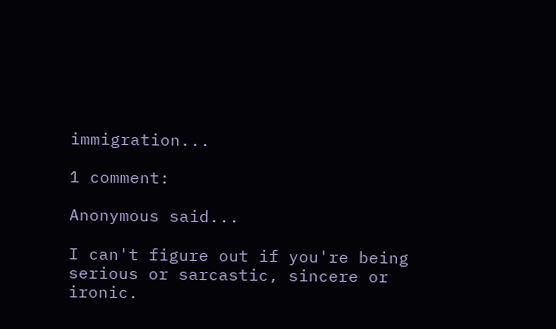immigration...

1 comment:

Anonymous said...

I can't figure out if you're being serious or sarcastic, sincere or ironic.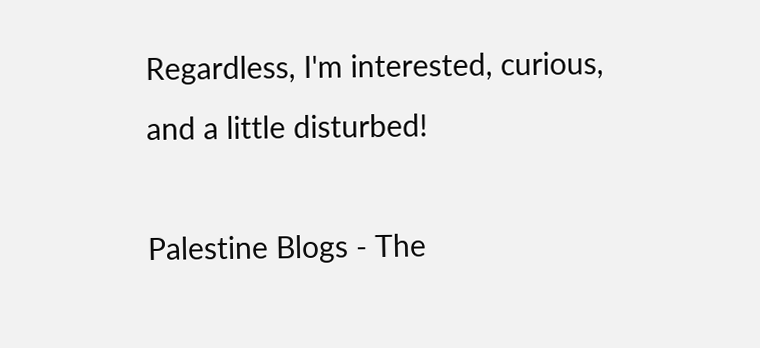Regardless, I'm interested, curious, and a little disturbed!

Palestine Blogs - The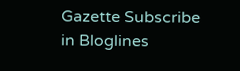Gazette Subscribe in Bloglines